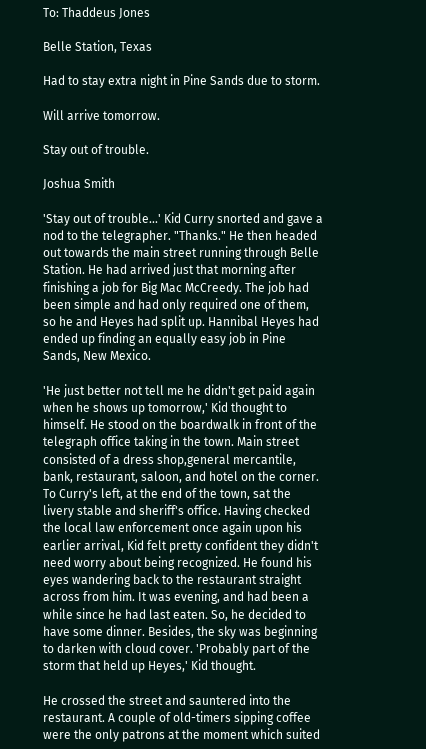To: Thaddeus Jones

Belle Station, Texas

Had to stay extra night in Pine Sands due to storm.

Will arrive tomorrow.

Stay out of trouble.

Joshua Smith

'Stay out of trouble...' Kid Curry snorted and gave a nod to the telegrapher. "Thanks." He then headed out towards the main street running through Belle Station. He had arrived just that morning after finishing a job for Big Mac McCreedy. The job had been simple and had only required one of them, so he and Heyes had split up. Hannibal Heyes had ended up finding an equally easy job in Pine Sands, New Mexico.

'He just better not tell me he didn't get paid again when he shows up tomorrow,' Kid thought to himself. He stood on the boardwalk in front of the telegraph office taking in the town. Main street consisted of a dress shop,general mercantile, bank, restaurant, saloon, and hotel on the corner. To Curry's left, at the end of the town, sat the livery stable and sheriff's office. Having checked the local law enforcement once again upon his earlier arrival, Kid felt pretty confident they didn't need worry about being recognized. He found his eyes wandering back to the restaurant straight across from him. It was evening, and had been a while since he had last eaten. So, he decided to have some dinner. Besides, the sky was beginning to darken with cloud cover. 'Probably part of the storm that held up Heyes,' Kid thought.

He crossed the street and sauntered into the restaurant. A couple of old-timers sipping coffee were the only patrons at the moment which suited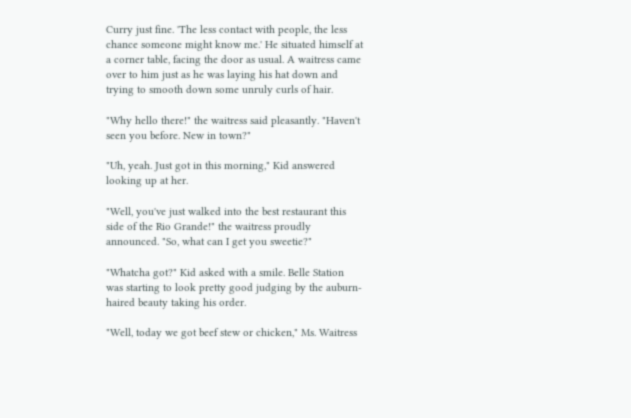Curry just fine. 'The less contact with people, the less chance someone might know me.' He situated himself at a corner table, facing the door as usual. A waitress came over to him just as he was laying his hat down and trying to smooth down some unruly curls of hair.

"Why hello there!" the waitress said pleasantly. "Haven't seen you before. New in town?"

"Uh, yeah. Just got in this morning," Kid answered looking up at her.

"Well, you've just walked into the best restaurant this side of the Rio Grande!" the waitress proudly announced. "So, what can I get you sweetie?"

"Whatcha got?" Kid asked with a smile. Belle Station was starting to look pretty good judging by the auburn-haired beauty taking his order.

"Well, today we got beef stew or chicken," Ms. Waitress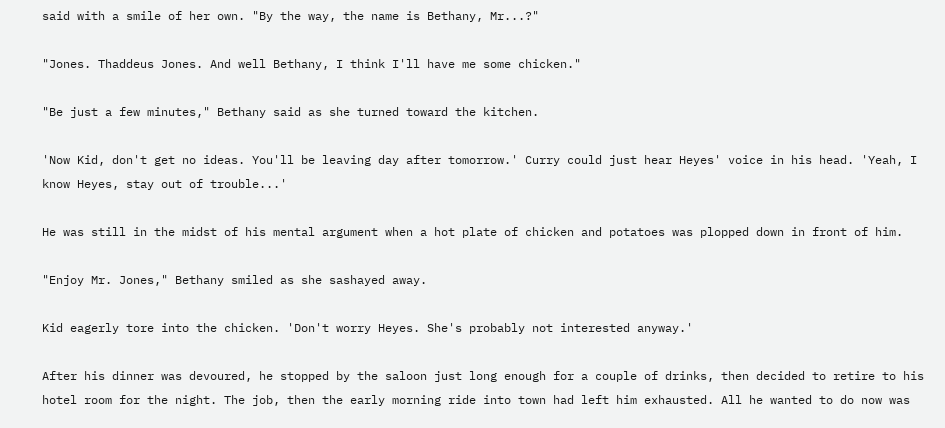said with a smile of her own. "By the way, the name is Bethany, Mr...?"

"Jones. Thaddeus Jones. And well Bethany, I think I'll have me some chicken."

"Be just a few minutes," Bethany said as she turned toward the kitchen.

'Now Kid, don't get no ideas. You'll be leaving day after tomorrow.' Curry could just hear Heyes' voice in his head. 'Yeah, I know Heyes, stay out of trouble...'

He was still in the midst of his mental argument when a hot plate of chicken and potatoes was plopped down in front of him.

"Enjoy Mr. Jones," Bethany smiled as she sashayed away.

Kid eagerly tore into the chicken. 'Don't worry Heyes. She's probably not interested anyway.'

After his dinner was devoured, he stopped by the saloon just long enough for a couple of drinks, then decided to retire to his hotel room for the night. The job, then the early morning ride into town had left him exhausted. All he wanted to do now was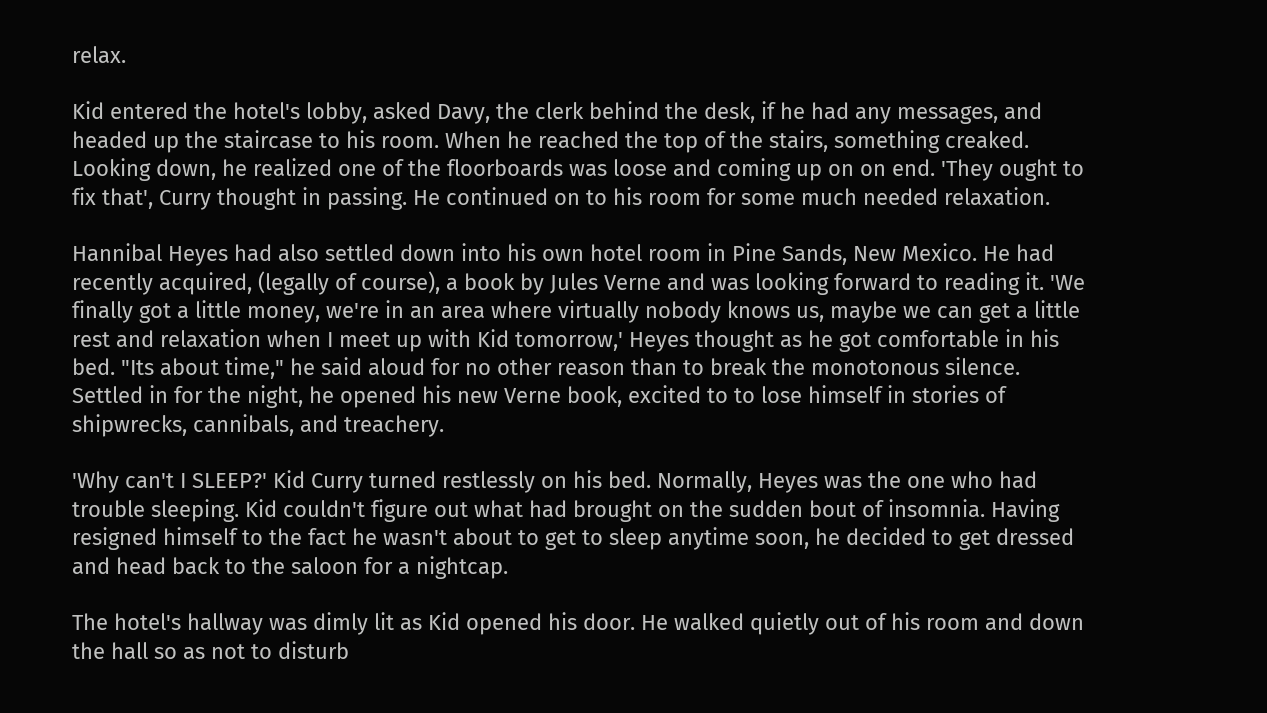relax.

Kid entered the hotel's lobby, asked Davy, the clerk behind the desk, if he had any messages, and headed up the staircase to his room. When he reached the top of the stairs, something creaked. Looking down, he realized one of the floorboards was loose and coming up on on end. 'They ought to fix that', Curry thought in passing. He continued on to his room for some much needed relaxation.

Hannibal Heyes had also settled down into his own hotel room in Pine Sands, New Mexico. He had recently acquired, (legally of course), a book by Jules Verne and was looking forward to reading it. 'We finally got a little money, we're in an area where virtually nobody knows us, maybe we can get a little rest and relaxation when I meet up with Kid tomorrow,' Heyes thought as he got comfortable in his bed. "Its about time," he said aloud for no other reason than to break the monotonous silence. Settled in for the night, he opened his new Verne book, excited to to lose himself in stories of shipwrecks, cannibals, and treachery.

'Why can't I SLEEP?' Kid Curry turned restlessly on his bed. Normally, Heyes was the one who had trouble sleeping. Kid couldn't figure out what had brought on the sudden bout of insomnia. Having resigned himself to the fact he wasn't about to get to sleep anytime soon, he decided to get dressed and head back to the saloon for a nightcap.

The hotel's hallway was dimly lit as Kid opened his door. He walked quietly out of his room and down the hall so as not to disturb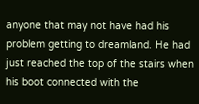anyone that may not have had his problem getting to dreamland. He had just reached the top of the stairs when his boot connected with the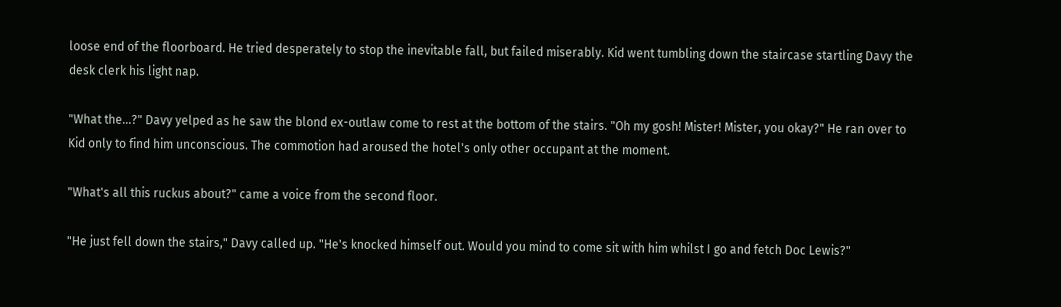loose end of the floorboard. He tried desperately to stop the inevitable fall, but failed miserably. Kid went tumbling down the staircase startling Davy the desk clerk his light nap.

"What the...?" Davy yelped as he saw the blond ex-outlaw come to rest at the bottom of the stairs. "Oh my gosh! Mister! Mister, you okay?" He ran over to Kid only to find him unconscious. The commotion had aroused the hotel's only other occupant at the moment.

"What's all this ruckus about?" came a voice from the second floor.

"He just fell down the stairs," Davy called up. "He's knocked himself out. Would you mind to come sit with him whilst I go and fetch Doc Lewis?"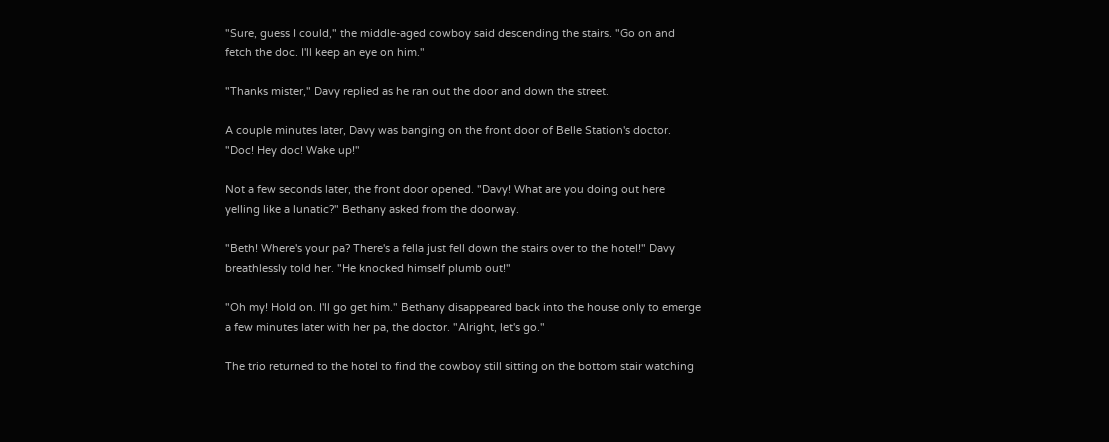"Sure, guess I could," the middle-aged cowboy said descending the stairs. "Go on and fetch the doc. I'll keep an eye on him."

"Thanks mister," Davy replied as he ran out the door and down the street.

A couple minutes later, Davy was banging on the front door of Belle Station's doctor. "Doc! Hey doc! Wake up!"

Not a few seconds later, the front door opened. "Davy! What are you doing out here yelling like a lunatic?" Bethany asked from the doorway.

"Beth! Where's your pa? There's a fella just fell down the stairs over to the hotel!" Davy breathlessly told her. "He knocked himself plumb out!"

"Oh my! Hold on. I'll go get him." Bethany disappeared back into the house only to emerge a few minutes later with her pa, the doctor. "Alright, let's go."

The trio returned to the hotel to find the cowboy still sitting on the bottom stair watching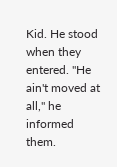Kid. He stood when they entered. "He ain't moved at all," he informed them.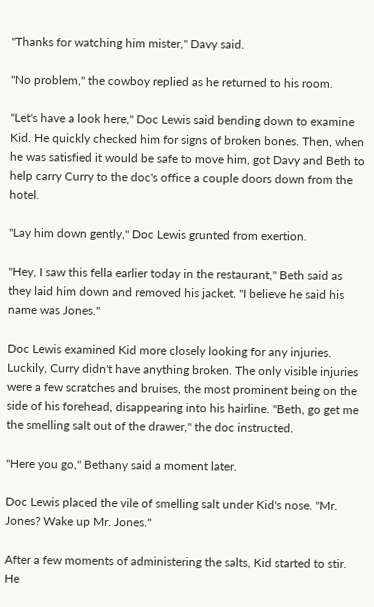"Thanks for watching him mister," Davy said.

"No problem," the cowboy replied as he returned to his room.

"Let's have a look here," Doc Lewis said bending down to examine Kid. He quickly checked him for signs of broken bones. Then, when he was satisfied it would be safe to move him, got Davy and Beth to help carry Curry to the doc's office a couple doors down from the hotel.

"Lay him down gently," Doc Lewis grunted from exertion.

"Hey, I saw this fella earlier today in the restaurant," Beth said as they laid him down and removed his jacket. "I believe he said his name was Jones."

Doc Lewis examined Kid more closely looking for any injuries. Luckily, Curry didn't have anything broken. The only visible injuries were a few scratches and bruises, the most prominent being on the side of his forehead, disappearing into his hairline. "Beth, go get me the smelling salt out of the drawer," the doc instructed.

"Here you go," Bethany said a moment later.

Doc Lewis placed the vile of smelling salt under Kid's nose. "Mr. Jones? Wake up Mr. Jones."

After a few moments of administering the salts, Kid started to stir. He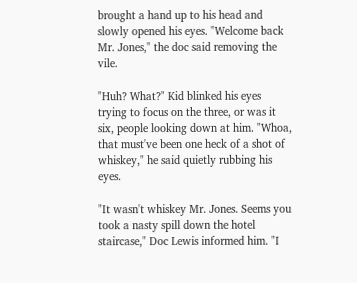brought a hand up to his head and slowly opened his eyes. "Welcome back Mr. Jones," the doc said removing the vile.

"Huh? What?" Kid blinked his eyes trying to focus on the three, or was it six, people looking down at him. "Whoa, that must've been one heck of a shot of whiskey," he said quietly rubbing his eyes.

"It wasn't whiskey Mr. Jones. Seems you took a nasty spill down the hotel staircase," Doc Lewis informed him. "I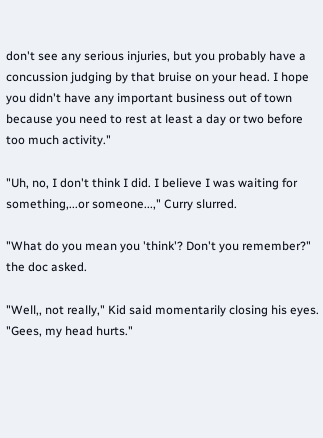don't see any serious injuries, but you probably have a concussion judging by that bruise on your head. I hope you didn't have any important business out of town because you need to rest at least a day or two before too much activity."

"Uh, no, I don't think I did. I believe I was waiting for something,...or someone...," Curry slurred.

"What do you mean you 'think'? Don't you remember?" the doc asked.

"Well,, not really," Kid said momentarily closing his eyes. "Gees, my head hurts."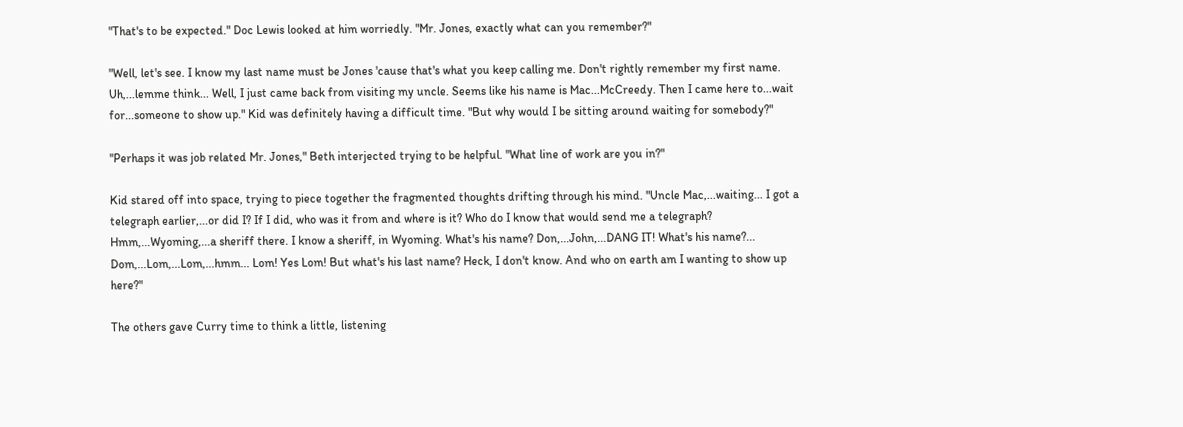"That's to be expected." Doc Lewis looked at him worriedly. "Mr. Jones, exactly what can you remember?"

"Well, let's see. I know my last name must be Jones 'cause that's what you keep calling me. Don't rightly remember my first name. Uh,...lemme think... Well, I just came back from visiting my uncle. Seems like his name is Mac...McCreedy. Then I came here to...wait for...someone to show up." Kid was definitely having a difficult time. "But why would I be sitting around waiting for somebody?"

"Perhaps it was job related Mr. Jones," Beth interjected trying to be helpful. "What line of work are you in?"

Kid stared off into space, trying to piece together the fragmented thoughts drifting through his mind. "Uncle Mac,...waiting... I got a telegraph earlier,...or did I? If I did, who was it from and where is it? Who do I know that would send me a telegraph? Hmm,...Wyoming,...a sheriff there. I know a sheriff, in Wyoming. What's his name? Don,...John,...DANG IT! What's his name?... Dom,...Lom,...Lom,...hmm... Lom! Yes Lom! But what's his last name? Heck, I don't know. And who on earth am I wanting to show up here?"

The others gave Curry time to think a little, listening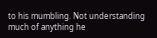to his mumbling. Not understanding much of anything he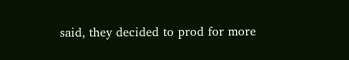said, they decided to prod for more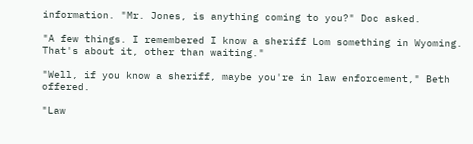information. "Mr. Jones, is anything coming to you?" Doc asked.

"A few things. I remembered I know a sheriff Lom something in Wyoming. That's about it, other than waiting."

"Well, if you know a sheriff, maybe you're in law enforcement," Beth offered.

"Law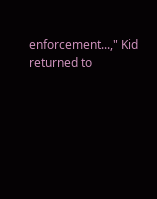enforcement...," Kid returned to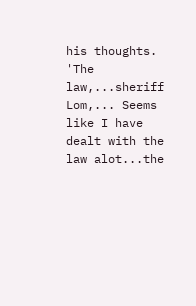his thoughts. 'The law,...sheriff Lom,... Seems like I have dealt with the law alot...the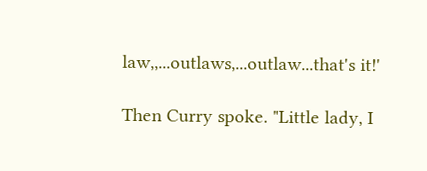law,,...outlaws,...outlaw...that's it!'

Then Curry spoke. "Little lady, I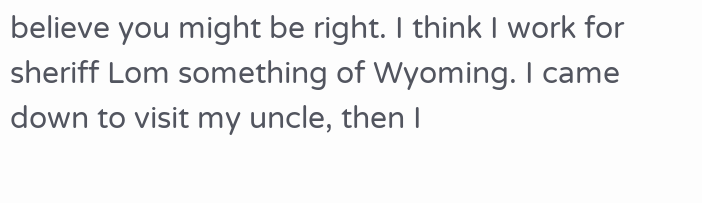believe you might be right. I think I work for sheriff Lom something of Wyoming. I came down to visit my uncle, then I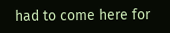had to come here for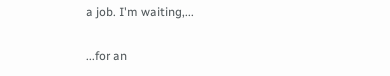a job. I'm waiting,...

...for an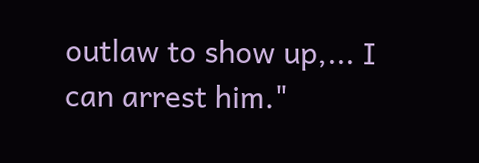outlaw to show up,... I can arrest him."